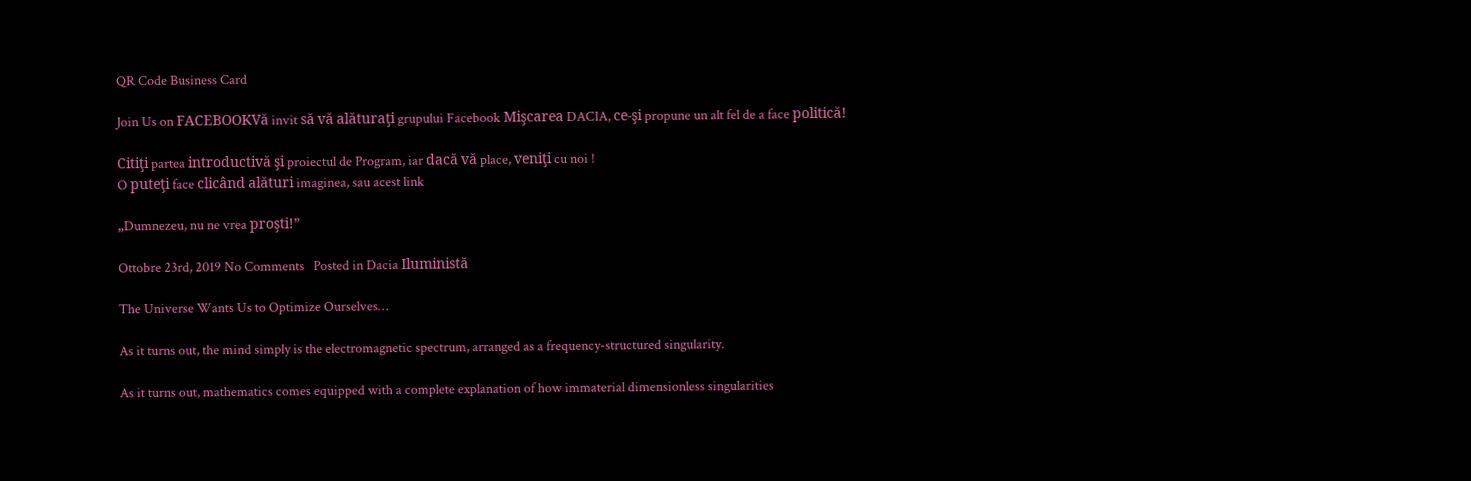QR Code Business Card

Join Us on FACEBOOKVă invit să vă alăturaţi grupului Facebook Mişcarea DACIA, ce-şi propune un alt fel de a face politică!

Citiţi partea introductivă şi proiectul de Program, iar dacă vă place, veniţi cu noi !
O puteţi face clicând alături imaginea, sau acest link

„Dumnezeu, nu ne vrea proşti!”

Ottobre 23rd, 2019 No Comments   Posted in Dacia Iluministă

The Universe Wants Us to Optimize Ourselves…

As it turns out, the mind simply is the electromagnetic spectrum, arranged as a frequency-structured singularity.

As it turns out, mathematics comes equipped with a complete explanation of how immaterial dimensionless singularities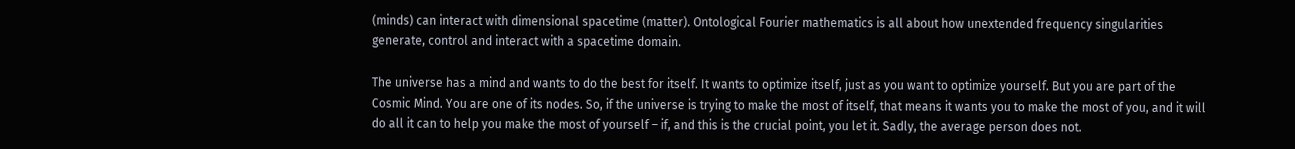(minds) can interact with dimensional spacetime (matter). Ontological Fourier mathematics is all about how unextended frequency singularities generate, control and interact with a spacetime domain.

The universe has a mind and wants to do the best for itself. It wants to optimize itself, just as you want to optimize yourself. But you are part of the Cosmic Mind. You are one of its nodes. So, if the universe is trying to make the most of itself, that means it wants you to make the most of you, and it will do all it can to help you make the most of yourself – if, and this is the crucial point, you let it. Sadly, the average person does not.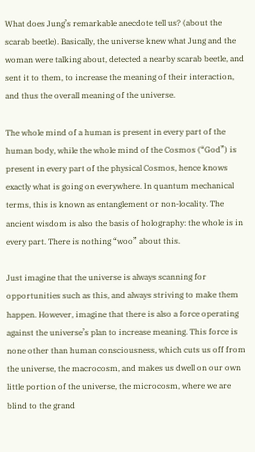What does Jung’s remarkable anecdote tell us? (about the scarab beetle). Basically, the universe knew what Jung and the woman were talking about, detected a nearby scarab beetle, and sent it to them, to increase the meaning of their interaction, and thus the overall meaning of the universe.

The whole mind of a human is present in every part of the human body, while the whole mind of the Cosmos (“God”) is present in every part of the physical Cosmos, hence knows exactly what is going on everywhere. In quantum mechanical terms, this is known as entanglement or non-locality. The ancient wisdom is also the basis of holography: the whole is in every part. There is nothing “woo” about this.

Just imagine that the universe is always scanning for opportunities such as this, and always striving to make them happen. However, imagine that there is also a force operating against the universe’s plan to increase meaning. This force is none other than human consciousness, which cuts us off from the universe, the macrocosm, and makes us dwell on our own little portion of the universe, the microcosm, where we are blind to the grand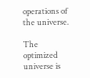operations of the universe.

The optimized universe is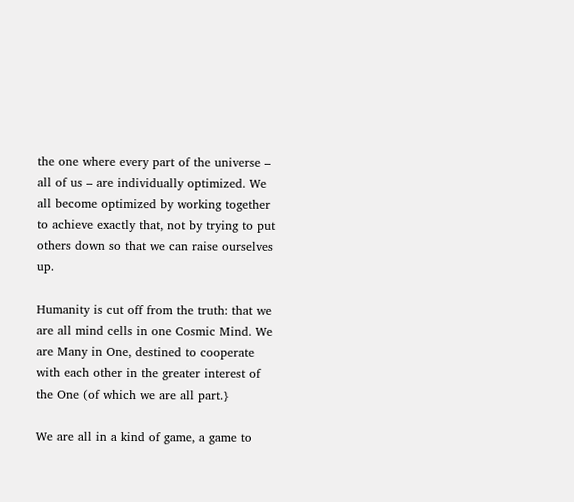the one where every part of the universe – all of us – are individually optimized. We all become optimized by working together to achieve exactly that, not by trying to put others down so that we can raise ourselves up.

Humanity is cut off from the truth: that we are all mind cells in one Cosmic Mind. We are Many in One, destined to cooperate with each other in the greater interest of the One (of which we are all part.}

We are all in a kind of game, a game to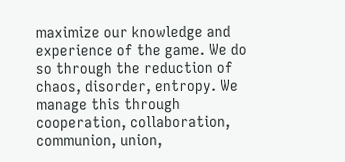maximize our knowledge and experience of the game. We do so through the reduction of chaos, disorder, entropy. We manage this through cooperation, collaboration, communion, union,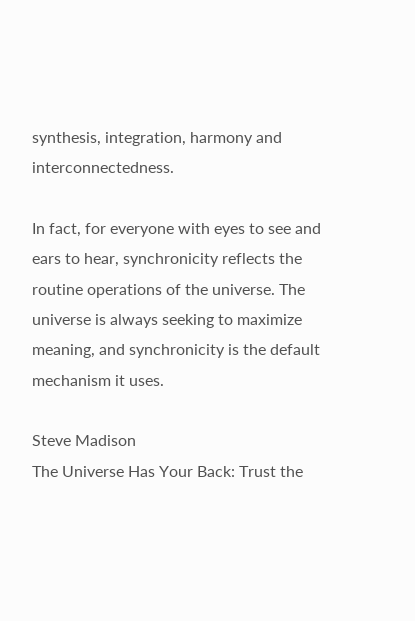synthesis, integration, harmony and interconnectedness.

In fact, for everyone with eyes to see and ears to hear, synchronicity reflects the routine operations of the universe. The universe is always seeking to maximize meaning, and synchronicity is the default mechanism it uses.

Steve Madison
The Universe Has Your Back: Trust the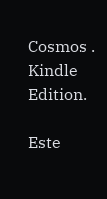Cosmos . Kindle Edition.

Este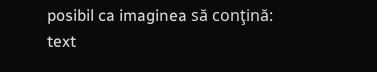posibil ca imaginea să conţină: text